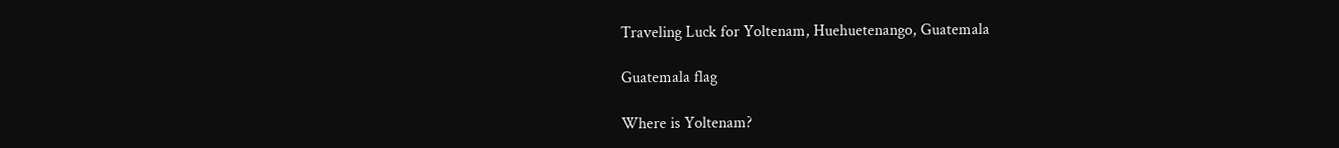Traveling Luck for Yoltenam, Huehuetenango, Guatemala

Guatemala flag

Where is Yoltenam?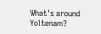What's around Yoltenam?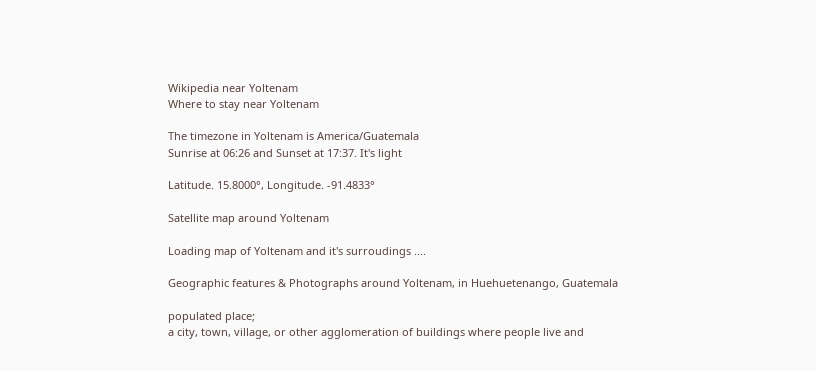Wikipedia near Yoltenam
Where to stay near Yoltenam

The timezone in Yoltenam is America/Guatemala
Sunrise at 06:26 and Sunset at 17:37. It's light

Latitude. 15.8000°, Longitude. -91.4833°

Satellite map around Yoltenam

Loading map of Yoltenam and it's surroudings ....

Geographic features & Photographs around Yoltenam, in Huehuetenango, Guatemala

populated place;
a city, town, village, or other agglomeration of buildings where people live and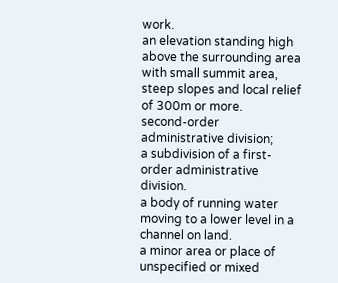work.
an elevation standing high above the surrounding area with small summit area, steep slopes and local relief of 300m or more.
second-order administrative division;
a subdivision of a first-order administrative division.
a body of running water moving to a lower level in a channel on land.
a minor area or place of unspecified or mixed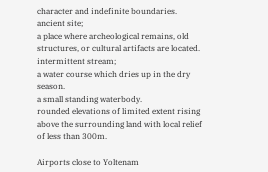character and indefinite boundaries.
ancient site;
a place where archeological remains, old structures, or cultural artifacts are located.
intermittent stream;
a water course which dries up in the dry season.
a small standing waterbody.
rounded elevations of limited extent rising above the surrounding land with local relief of less than 300m.

Airports close to Yoltenam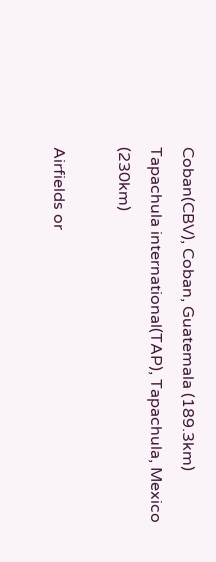Coban(CBV), Coban, Guatemala (189.3km)
Tapachula international(TAP), Tapachula, Mexico (230km)

Airfields or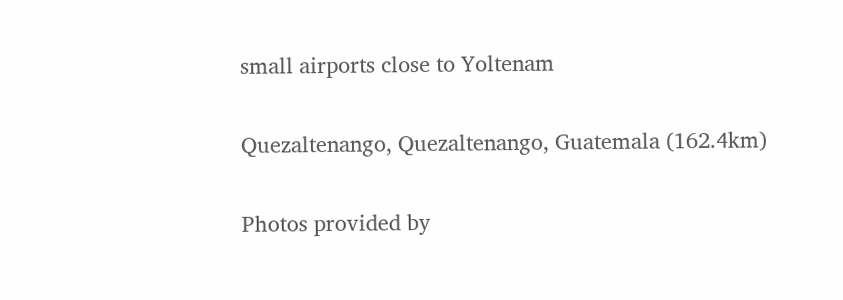small airports close to Yoltenam

Quezaltenango, Quezaltenango, Guatemala (162.4km)

Photos provided by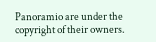Panoramio are under the copyright of their owners.